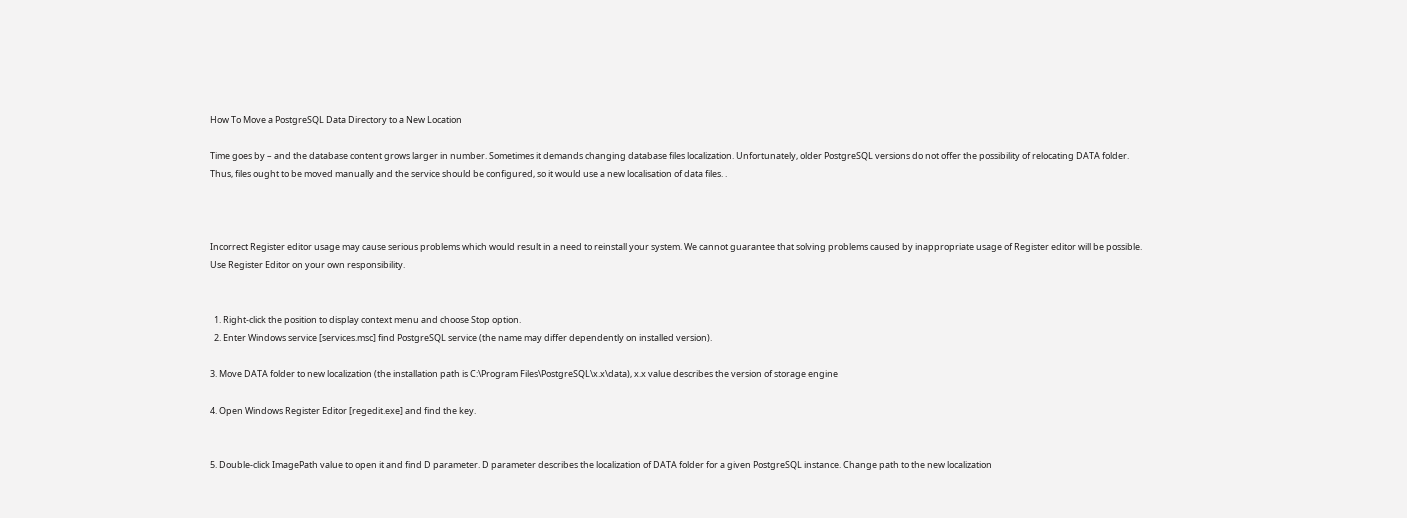How To Move a PostgreSQL Data Directory to a New Location

Time goes by – and the database content grows larger in number. Sometimes it demands changing database files localization. Unfortunately, older PostgreSQL versions do not offer the possibility of relocating DATA folder. Thus, files ought to be moved manually and the service should be configured, so it would use a new localisation of data files. .



Incorrect Register editor usage may cause serious problems which would result in a need to reinstall your system. We cannot guarantee that solving problems caused by inappropriate usage of Register editor will be possible. Use Register Editor on your own responsibility.


  1. Right-click the position to display context menu and choose Stop option.
  2. Enter Windows service [services.msc] find PostgreSQL service (the name may differ dependently on installed version).

3. Move DATA folder to new localization (the installation path is C:\Program Files\PostgreSQL\x.x\data), x.x value describes the version of storage engine

4. Open Windows Register Editor [regedit.exe] and find the key.


5. Double-click ImagePath value to open it and find D parameter. D parameter describes the localization of DATA folder for a given PostgreSQL instance. Change path to the new localization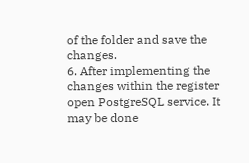of the folder and save the changes.
6. After implementing the changes within the register open PostgreSQL service. It may be done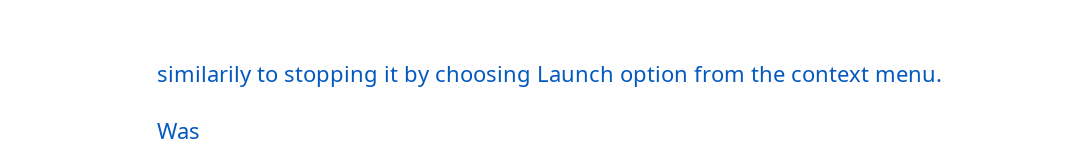similarily to stopping it by choosing Launch option from the context menu.

Was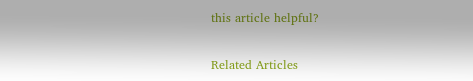this article helpful?

Related Articles